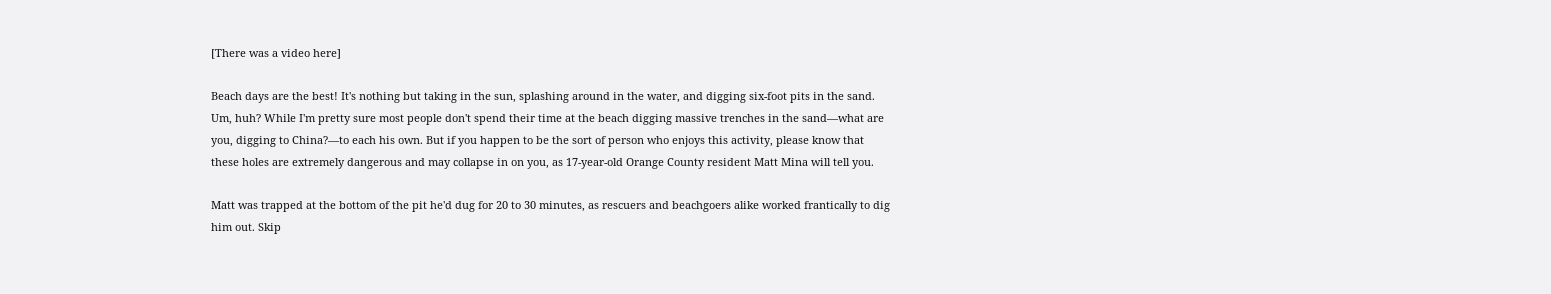[There was a video here]

Beach days are the best! It's nothing but taking in the sun, splashing around in the water, and digging six-foot pits in the sand. Um, huh? While I'm pretty sure most people don't spend their time at the beach digging massive trenches in the sand—what are you, digging to China?—to each his own. But if you happen to be the sort of person who enjoys this activity, please know that these holes are extremely dangerous and may collapse in on you, as 17-year-old Orange County resident Matt Mina will tell you.

Matt was trapped at the bottom of the pit he'd dug for 20 to 30 minutes, as rescuers and beachgoers alike worked frantically to dig him out. Skip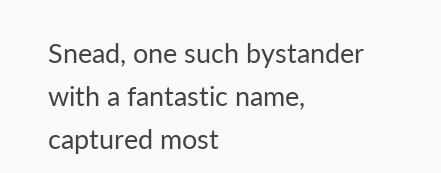Snead, one such bystander with a fantastic name, captured most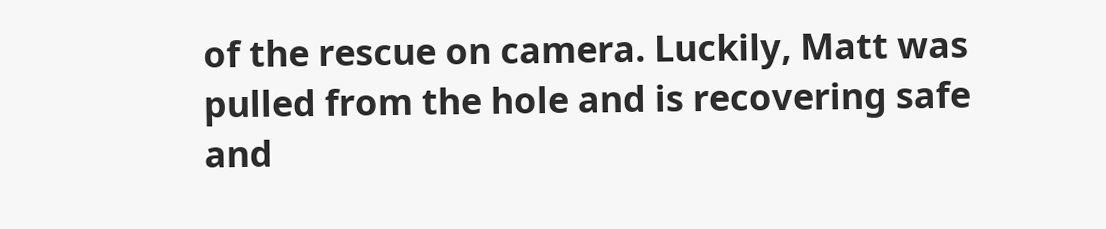of the rescue on camera. Luckily, Matt was pulled from the hole and is recovering safe and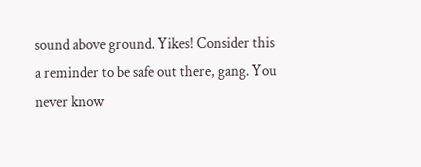sound above ground. Yikes! Consider this a reminder to be safe out there, gang. You never know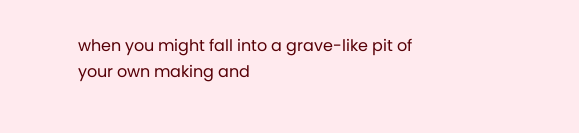when you might fall into a grave-like pit of your own making and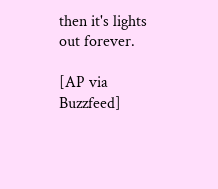then it's lights out forever.

[AP via Buzzfeed]